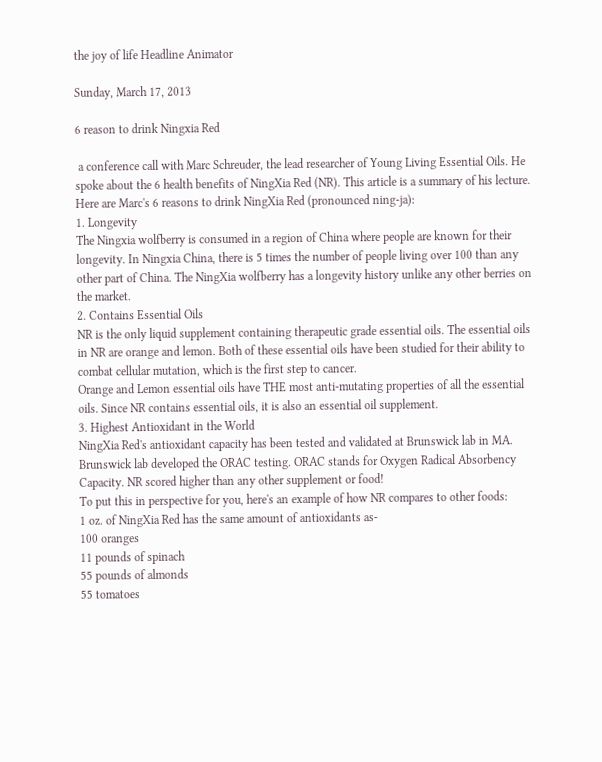the joy of life Headline Animator

Sunday, March 17, 2013

6 reason to drink Ningxia Red

 a conference call with Marc Schreuder, the lead researcher of Young Living Essential Oils. He spoke about the 6 health benefits of NingXia Red (NR). This article is a summary of his lecture.
Here are Marc's 6 reasons to drink NingXia Red (pronounced ning-ja):
1. Longevity
The Ningxia wolfberry is consumed in a region of China where people are known for their longevity. In Ningxia China, there is 5 times the number of people living over 100 than any other part of China. The NingXia wolfberry has a longevity history unlike any other berries on the market.
2. Contains Essential Oils
NR is the only liquid supplement containing therapeutic grade essential oils. The essential oils in NR are orange and lemon. Both of these essential oils have been studied for their ability to combat cellular mutation, which is the first step to cancer.
Orange and Lemon essential oils have THE most anti-mutating properties of all the essential oils. Since NR contains essential oils, it is also an essential oil supplement.
3. Highest Antioxidant in the World
NingXia Red's antioxidant capacity has been tested and validated at Brunswick lab in MA. Brunswick lab developed the ORAC testing. ORAC stands for Oxygen Radical Absorbency Capacity. NR scored higher than any other supplement or food!
To put this in perspective for you, here's an example of how NR compares to other foods:
1 oz. of NingXia Red has the same amount of antioxidants as-
100 oranges
11 pounds of spinach
55 pounds of almonds
55 tomatoes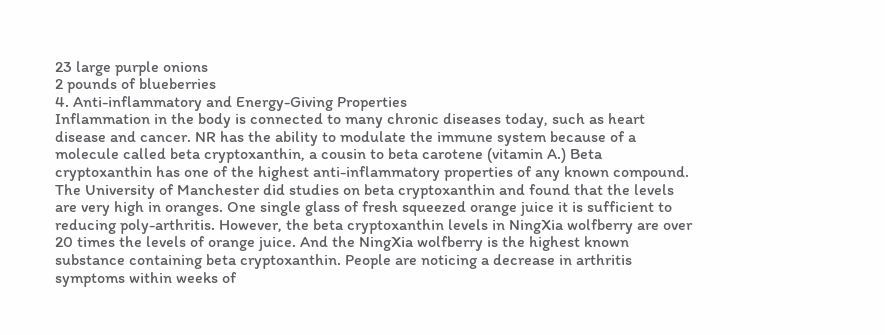23 large purple onions
2 pounds of blueberries
4. Anti-inflammatory and Energy-Giving Properties
Inflammation in the body is connected to many chronic diseases today, such as heart disease and cancer. NR has the ability to modulate the immune system because of a molecule called beta cryptoxanthin, a cousin to beta carotene (vitamin A.) Beta cryptoxanthin has one of the highest anti-inflammatory properties of any known compound.
The University of Manchester did studies on beta cryptoxanthin and found that the levels are very high in oranges. One single glass of fresh squeezed orange juice it is sufficient to reducing poly-arthritis. However, the beta cryptoxanthin levels in NingXia wolfberry are over 20 times the levels of orange juice. And the NingXia wolfberry is the highest known substance containing beta cryptoxanthin. People are noticing a decrease in arthritis symptoms within weeks of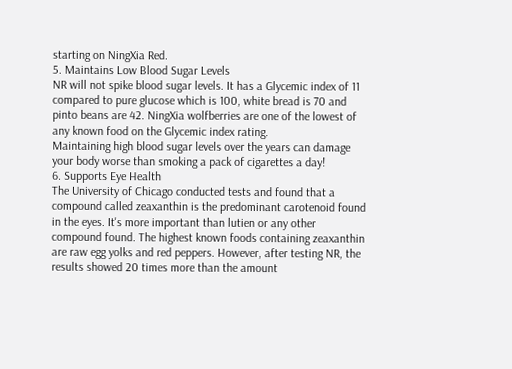starting on NingXia Red.
5. Maintains Low Blood Sugar Levels
NR will not spike blood sugar levels. It has a Glycemic index of 11 compared to pure glucose which is 100, white bread is 70 and pinto beans are 42. NingXia wolfberries are one of the lowest of any known food on the Glycemic index rating.
Maintaining high blood sugar levels over the years can damage your body worse than smoking a pack of cigarettes a day!
6. Supports Eye Health
The University of Chicago conducted tests and found that a compound called zeaxanthin is the predominant carotenoid found in the eyes. It's more important than lutien or any other compound found. The highest known foods containing zeaxanthin are raw egg yolks and red peppers. However, after testing NR, the results showed 20 times more than the amount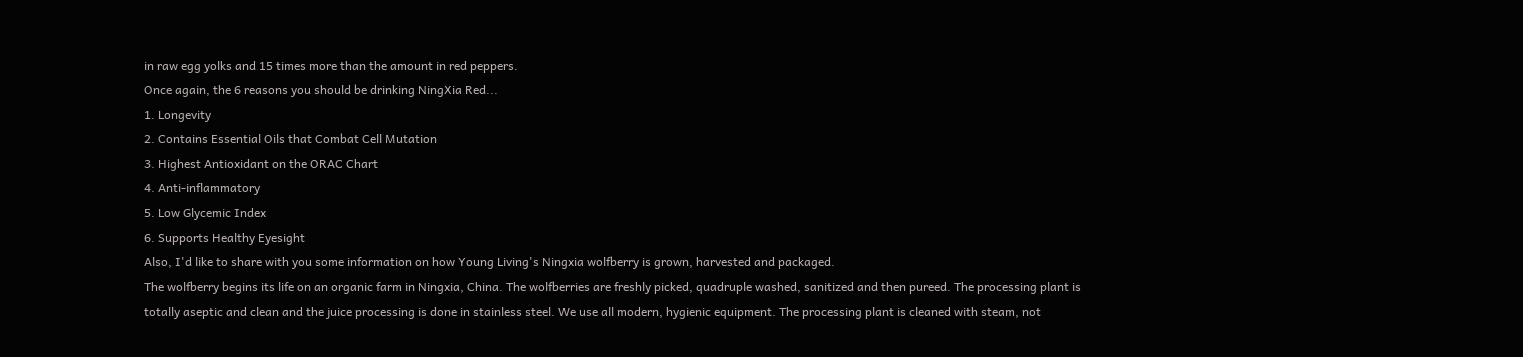in raw egg yolks and 15 times more than the amount in red peppers.
Once again, the 6 reasons you should be drinking NingXia Red...
1. Longevity
2. Contains Essential Oils that Combat Cell Mutation
3. Highest Antioxidant on the ORAC Chart
4. Anti-inflammatory
5. Low Glycemic Index
6. Supports Healthy Eyesight
Also, I'd like to share with you some information on how Young Living's Ningxia wolfberry is grown, harvested and packaged.
The wolfberry begins its life on an organic farm in Ningxia, China. The wolfberries are freshly picked, quadruple washed, sanitized and then pureed. The processing plant is totally aseptic and clean and the juice processing is done in stainless steel. We use all modern, hygienic equipment. The processing plant is cleaned with steam, not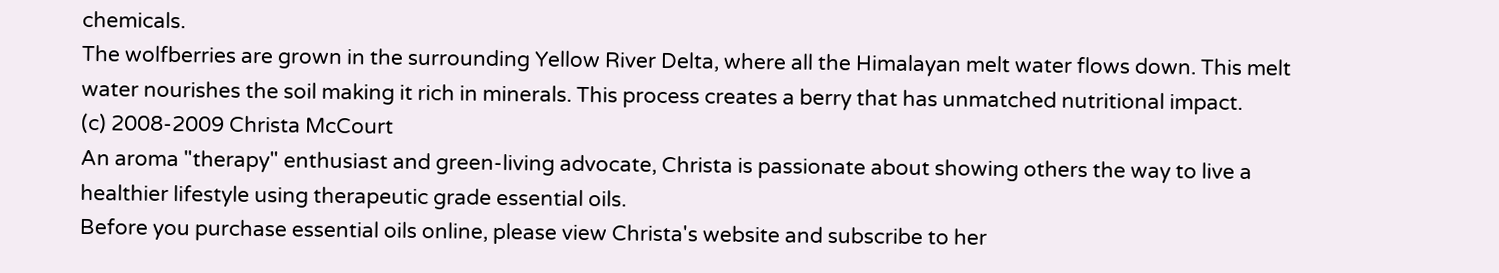chemicals.
The wolfberries are grown in the surrounding Yellow River Delta, where all the Himalayan melt water flows down. This melt water nourishes the soil making it rich in minerals. This process creates a berry that has unmatched nutritional impact.
(c) 2008-2009 Christa McCourt
An aroma "therapy" enthusiast and green-living advocate, Christa is passionate about showing others the way to live a healthier lifestyle using therapeutic grade essential oils.
Before you purchase essential oils online, please view Christa's website and subscribe to her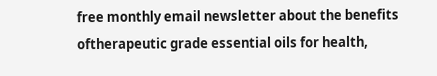free monthly email newsletter about the benefits oftherapeutic grade essential oils for health,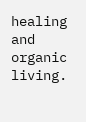healing and organic living.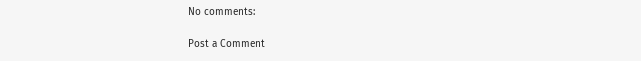No comments:

Post a Comment